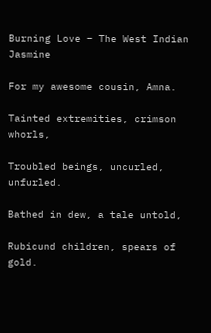Burning Love – The West Indian Jasmine

For my awesome cousin, Amna.

Tainted extremities, crimson whorls,

Troubled beings, uncurled, unfurled.

Bathed in dew, a tale untold,

Rubicund children, spears of gold.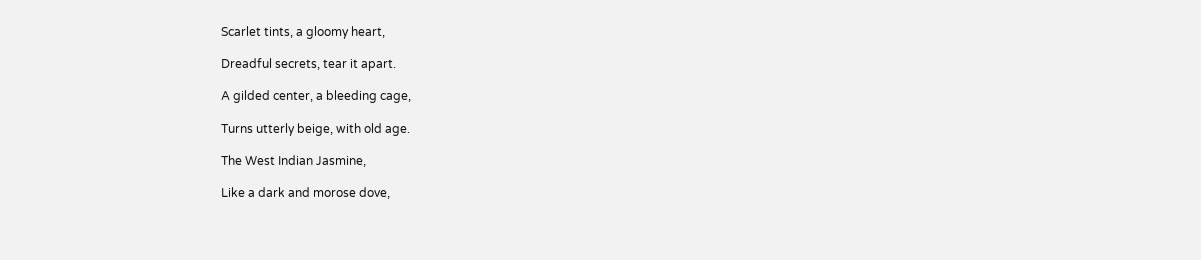Scarlet tints, a gloomy heart,

Dreadful secrets, tear it apart.

A gilded center, a bleeding cage,

Turns utterly beige, with old age.

The West Indian Jasmine,

Like a dark and morose dove,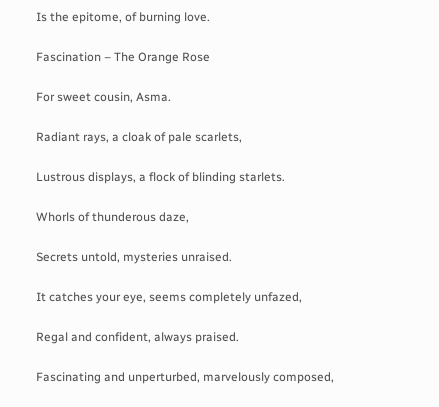Is the epitome, of burning love.

Fascination – The Orange Rose

For sweet cousin, Asma.

Radiant rays, a cloak of pale scarlets,

Lustrous displays, a flock of blinding starlets.

Whorls of thunderous daze,

Secrets untold, mysteries unraised.

It catches your eye, seems completely unfazed,

Regal and confident, always praised.

Fascinating and unperturbed, marvelously composed,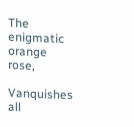The enigmatic orange rose,

Vanquishes all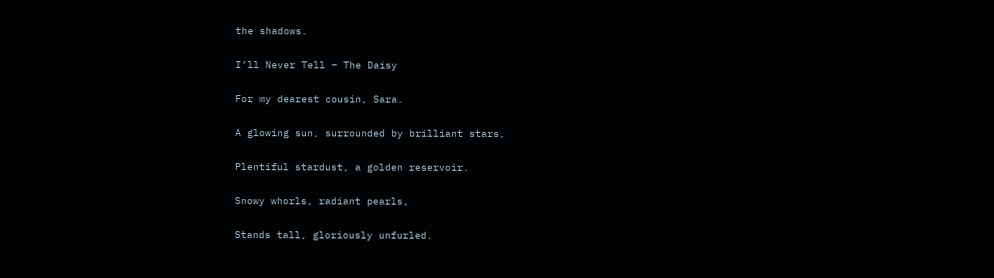the shadows.

I’ll Never Tell – The Daisy

For my dearest cousin, Sara.

A glowing sun, surrounded by brilliant stars,

Plentiful stardust, a golden reservoir.

Snowy whorls, radiant pearls,

Stands tall, gloriously unfurled.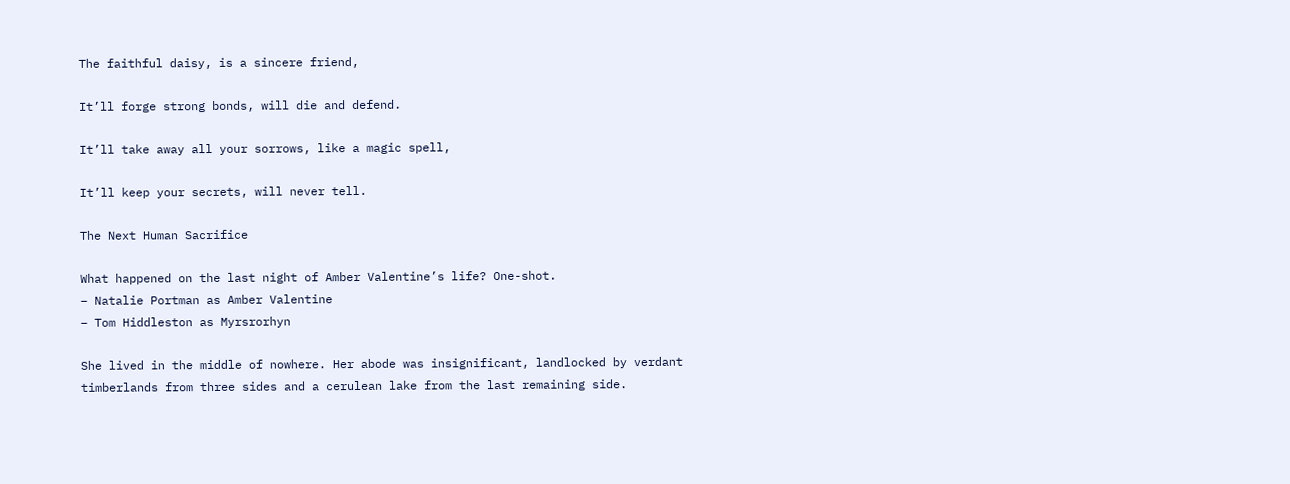The faithful daisy, is a sincere friend,

It’ll forge strong bonds, will die and defend.

It’ll take away all your sorrows, like a magic spell,

It’ll keep your secrets, will never tell.

The Next Human Sacrifice

What happened on the last night of Amber Valentine’s life? One-shot.
– Natalie Portman as Amber Valentine
– Tom Hiddleston as Myrsrorhyn

She lived in the middle of nowhere. Her abode was insignificant, landlocked by verdant timberlands from three sides and a cerulean lake from the last remaining side.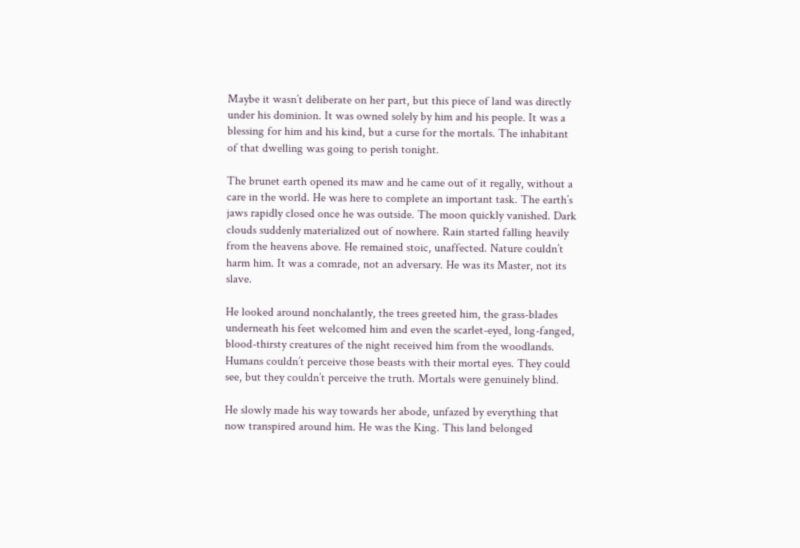Maybe it wasn’t deliberate on her part, but this piece of land was directly under his dominion. It was owned solely by him and his people. It was a blessing for him and his kind, but a curse for the mortals. The inhabitant of that dwelling was going to perish tonight.

The brunet earth opened its maw and he came out of it regally, without a care in the world. He was here to complete an important task. The earth’s jaws rapidly closed once he was outside. The moon quickly vanished. Dark clouds suddenly materialized out of nowhere. Rain started falling heavily from the heavens above. He remained stoic, unaffected. Nature couldn’t harm him. It was a comrade, not an adversary. He was its Master, not its slave.

He looked around nonchalantly, the trees greeted him, the grass-blades underneath his feet welcomed him and even the scarlet-eyed, long-fanged, blood-thirsty creatures of the night received him from the woodlands. Humans couldn’t perceive those beasts with their mortal eyes. They could see, but they couldn’t perceive the truth. Mortals were genuinely blind.

He slowly made his way towards her abode, unfazed by everything that now transpired around him. He was the King. This land belonged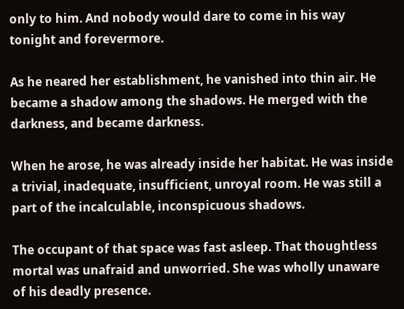only to him. And nobody would dare to come in his way tonight and forevermore.

As he neared her establishment, he vanished into thin air. He became a shadow among the shadows. He merged with the darkness, and became darkness.

When he arose, he was already inside her habitat. He was inside a trivial, inadequate, insufficient, unroyal room. He was still a part of the incalculable, inconspicuous shadows.

The occupant of that space was fast asleep. That thoughtless mortal was unafraid and unworried. She was wholly unaware of his deadly presence.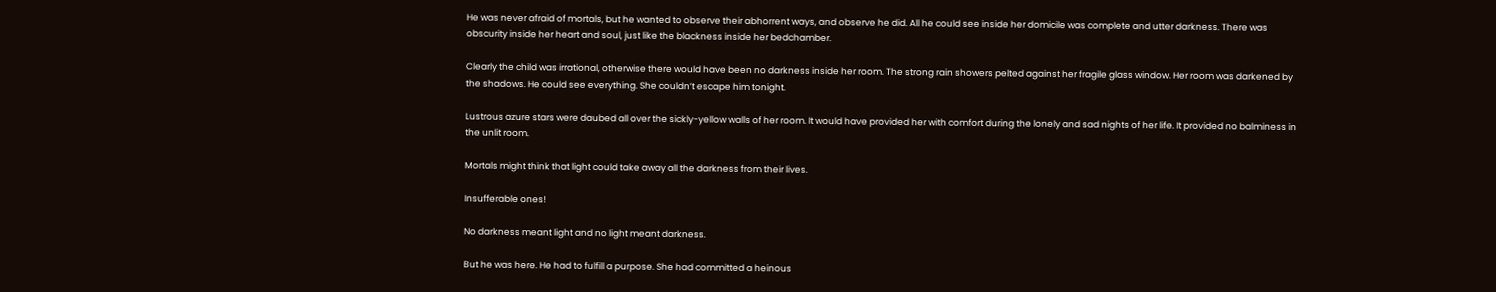He was never afraid of mortals, but he wanted to observe their abhorrent ways, and observe he did. All he could see inside her domicile was complete and utter darkness. There was obscurity inside her heart and soul, just like the blackness inside her bedchamber.

Clearly the child was irrational, otherwise there would have been no darkness inside her room. The strong rain showers pelted against her fragile glass window. Her room was darkened by the shadows. He could see everything. She couldn’t escape him tonight.

Lustrous azure stars were daubed all over the sickly-yellow walls of her room. It would have provided her with comfort during the lonely and sad nights of her life. It provided no balminess in the unlit room.

Mortals might think that light could take away all the darkness from their lives.

Insufferable ones!

No darkness meant light and no light meant darkness.

But he was here. He had to fulfill a purpose. She had committed a heinous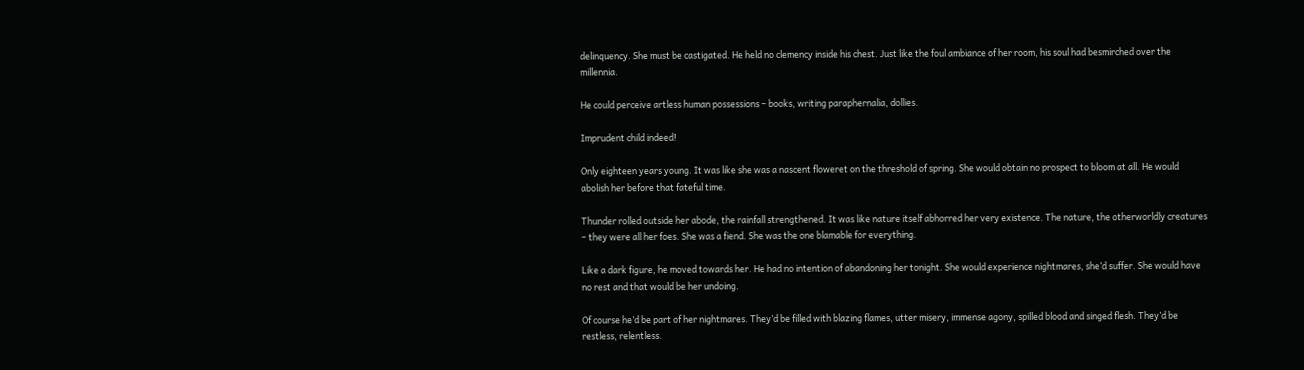delinquency. She must be castigated. He held no clemency inside his chest. Just like the foul ambiance of her room, his soul had besmirched over the millennia.

He could perceive artless human possessions – books, writing paraphernalia, dollies.

Imprudent child indeed!

Only eighteen years young. It was like she was a nascent floweret on the threshold of spring. She would obtain no prospect to bloom at all. He would abolish her before that fateful time.

Thunder rolled outside her abode, the rainfall strengthened. It was like nature itself abhorred her very existence. The nature, the otherworldly creatures – they were all her foes. She was a fiend. She was the one blamable for everything.

Like a dark figure, he moved towards her. He had no intention of abandoning her tonight. She would experience nightmares, she’d suffer. She would have no rest and that would be her undoing.

Of course he’d be part of her nightmares. They’d be filled with blazing flames, utter misery, immense agony, spilled blood and singed flesh. They’d be restless, relentless.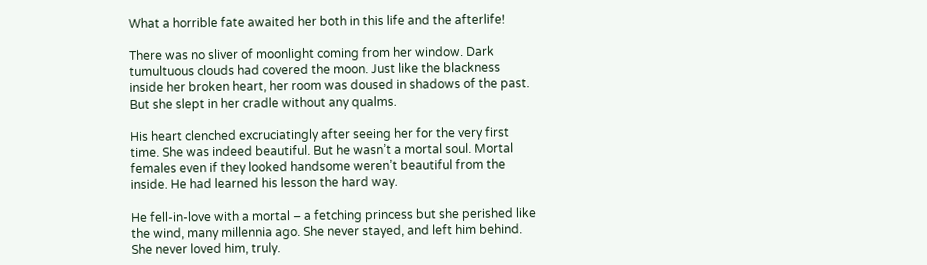What a horrible fate awaited her both in this life and the afterlife!

There was no sliver of moonlight coming from her window. Dark tumultuous clouds had covered the moon. Just like the blackness inside her broken heart, her room was doused in shadows of the past. But she slept in her cradle without any qualms.

His heart clenched excruciatingly after seeing her for the very first time. She was indeed beautiful. But he wasn’t a mortal soul. Mortal females even if they looked handsome weren’t beautiful from the inside. He had learned his lesson the hard way.

He fell-in-love with a mortal – a fetching princess but she perished like the wind, many millennia ago. She never stayed, and left him behind. She never loved him, truly.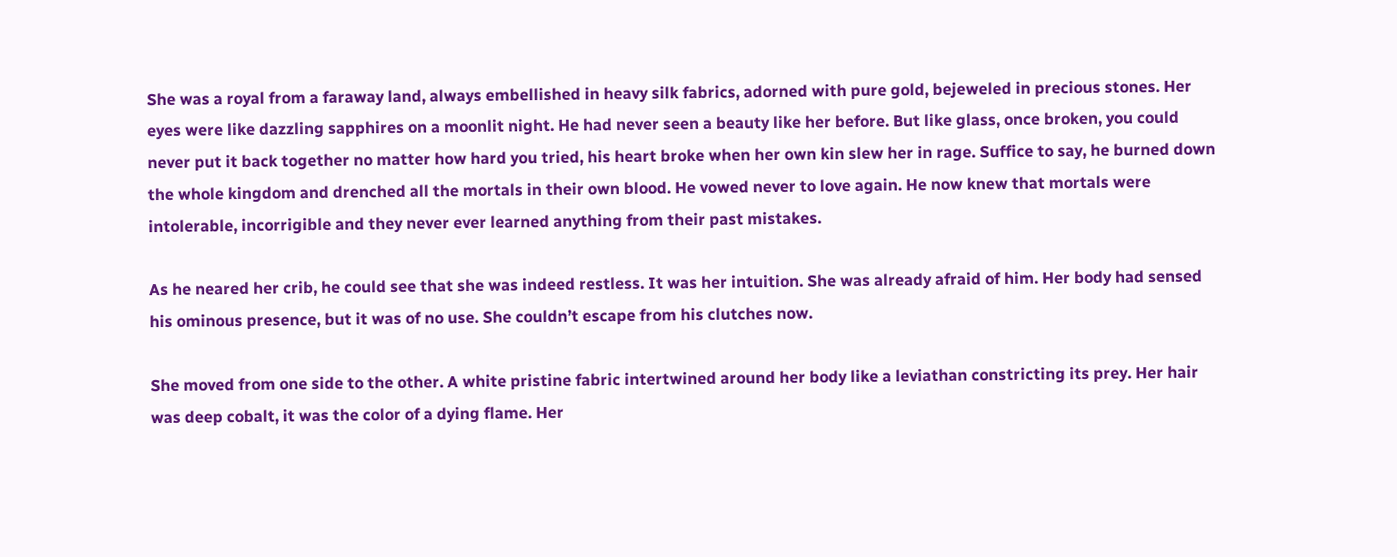She was a royal from a faraway land, always embellished in heavy silk fabrics, adorned with pure gold, bejeweled in precious stones. Her eyes were like dazzling sapphires on a moonlit night. He had never seen a beauty like her before. But like glass, once broken, you could never put it back together no matter how hard you tried, his heart broke when her own kin slew her in rage. Suffice to say, he burned down the whole kingdom and drenched all the mortals in their own blood. He vowed never to love again. He now knew that mortals were intolerable, incorrigible and they never ever learned anything from their past mistakes.

As he neared her crib, he could see that she was indeed restless. It was her intuition. She was already afraid of him. Her body had sensed his ominous presence, but it was of no use. She couldn’t escape from his clutches now.

She moved from one side to the other. A white pristine fabric intertwined around her body like a leviathan constricting its prey. Her hair was deep cobalt, it was the color of a dying flame. Her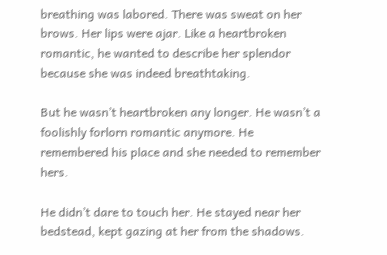breathing was labored. There was sweat on her brows. Her lips were ajar. Like a heartbroken romantic, he wanted to describe her splendor because she was indeed breathtaking.

But he wasn’t heartbroken any longer. He wasn’t a foolishly forlorn romantic anymore. He remembered his place and she needed to remember hers.

He didn’t dare to touch her. He stayed near her bedstead, kept gazing at her from the shadows.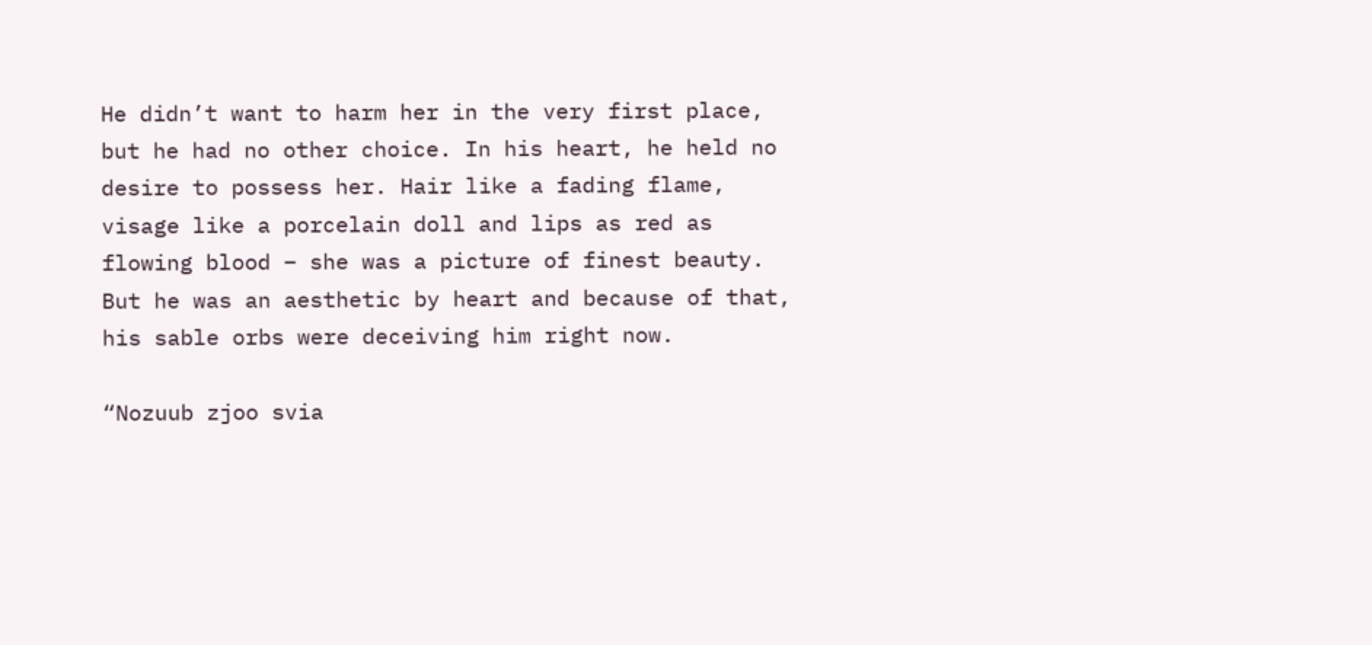He didn’t want to harm her in the very first place, but he had no other choice. In his heart, he held no desire to possess her. Hair like a fading flame, visage like a porcelain doll and lips as red as flowing blood – she was a picture of finest beauty. But he was an aesthetic by heart and because of that, his sable orbs were deceiving him right now.

“Nozuub zjoo svia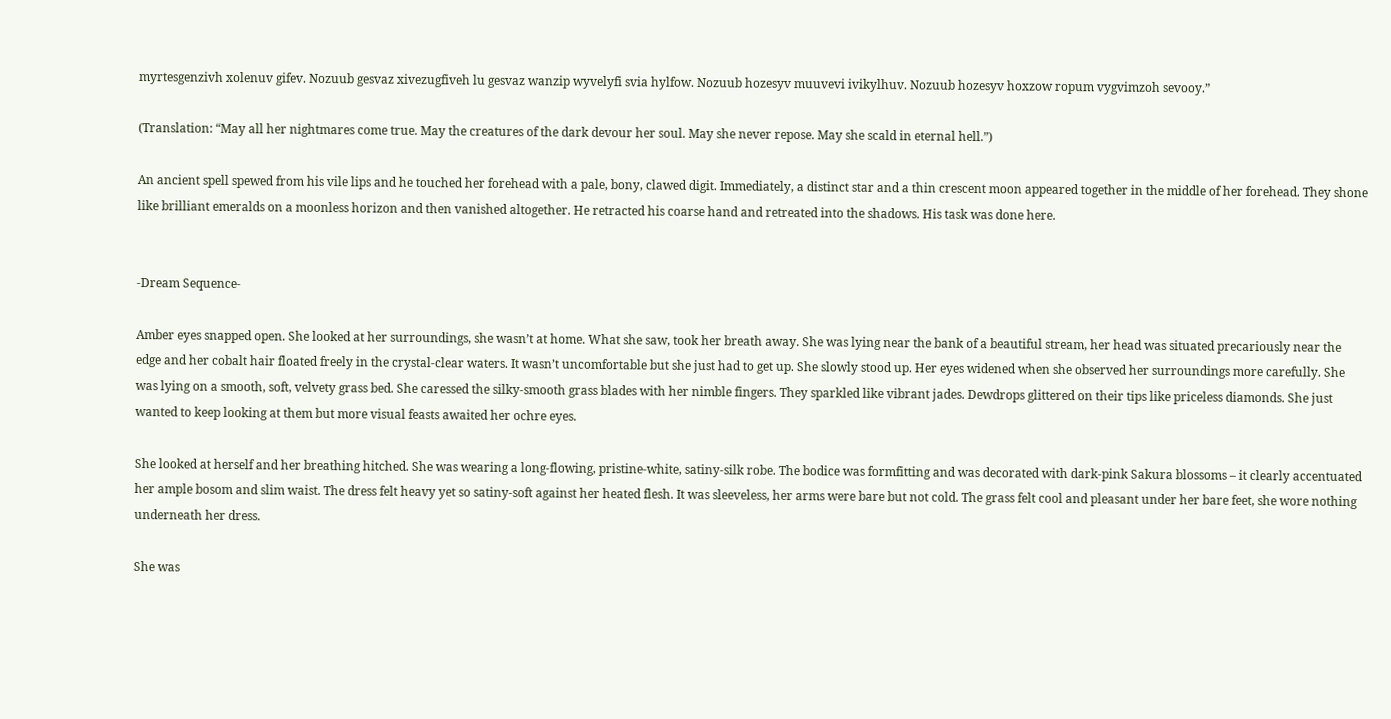myrtesgenzivh xolenuv gifev. Nozuub gesvaz xivezugfiveh lu gesvaz wanzip wyvelyfi svia hylfow. Nozuub hozesyv muuvevi ivikylhuv. Nozuub hozesyv hoxzow ropum vygvimzoh sevooy.”

(Translation: “May all her nightmares come true. May the creatures of the dark devour her soul. May she never repose. May she scald in eternal hell.”)

An ancient spell spewed from his vile lips and he touched her forehead with a pale, bony, clawed digit. Immediately, a distinct star and a thin crescent moon appeared together in the middle of her forehead. They shone like brilliant emeralds on a moonless horizon and then vanished altogether. He retracted his coarse hand and retreated into the shadows. His task was done here.


-Dream Sequence-

Amber eyes snapped open. She looked at her surroundings, she wasn’t at home. What she saw, took her breath away. She was lying near the bank of a beautiful stream, her head was situated precariously near the edge and her cobalt hair floated freely in the crystal-clear waters. It wasn’t uncomfortable but she just had to get up. She slowly stood up. Her eyes widened when she observed her surroundings more carefully. She was lying on a smooth, soft, velvety grass bed. She caressed the silky-smooth grass blades with her nimble fingers. They sparkled like vibrant jades. Dewdrops glittered on their tips like priceless diamonds. She just wanted to keep looking at them but more visual feasts awaited her ochre eyes.

She looked at herself and her breathing hitched. She was wearing a long-flowing, pristine-white, satiny-silk robe. The bodice was formfitting and was decorated with dark-pink Sakura blossoms – it clearly accentuated her ample bosom and slim waist. The dress felt heavy yet so satiny-soft against her heated flesh. It was sleeveless, her arms were bare but not cold. The grass felt cool and pleasant under her bare feet, she wore nothing underneath her dress.

She was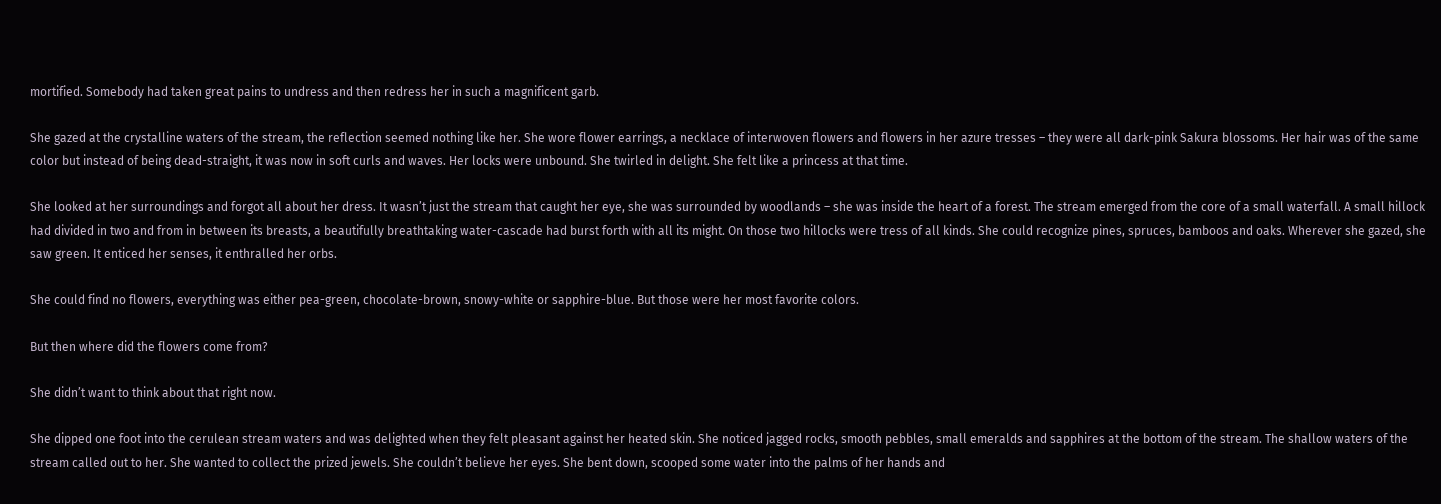mortified. Somebody had taken great pains to undress and then redress her in such a magnificent garb.

She gazed at the crystalline waters of the stream, the reflection seemed nothing like her. She wore flower earrings, a necklace of interwoven flowers and flowers in her azure tresses – they were all dark-pink Sakura blossoms. Her hair was of the same color but instead of being dead-straight, it was now in soft curls and waves. Her locks were unbound. She twirled in delight. She felt like a princess at that time.

She looked at her surroundings and forgot all about her dress. It wasn’t just the stream that caught her eye, she was surrounded by woodlands – she was inside the heart of a forest. The stream emerged from the core of a small waterfall. A small hillock had divided in two and from in between its breasts, a beautifully breathtaking water-cascade had burst forth with all its might. On those two hillocks were tress of all kinds. She could recognize pines, spruces, bamboos and oaks. Wherever she gazed, she saw green. It enticed her senses, it enthralled her orbs.

She could find no flowers, everything was either pea-green, chocolate-brown, snowy-white or sapphire-blue. But those were her most favorite colors.

But then where did the flowers come from?

She didn’t want to think about that right now.

She dipped one foot into the cerulean stream waters and was delighted when they felt pleasant against her heated skin. She noticed jagged rocks, smooth pebbles, small emeralds and sapphires at the bottom of the stream. The shallow waters of the stream called out to her. She wanted to collect the prized jewels. She couldn’t believe her eyes. She bent down, scooped some water into the palms of her hands and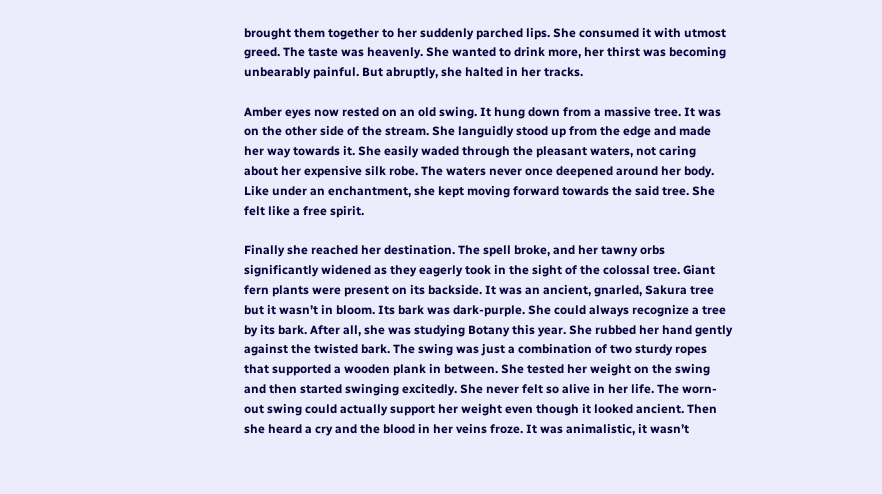brought them together to her suddenly parched lips. She consumed it with utmost greed. The taste was heavenly. She wanted to drink more, her thirst was becoming unbearably painful. But abruptly, she halted in her tracks.

Amber eyes now rested on an old swing. It hung down from a massive tree. It was on the other side of the stream. She languidly stood up from the edge and made her way towards it. She easily waded through the pleasant waters, not caring about her expensive silk robe. The waters never once deepened around her body. Like under an enchantment, she kept moving forward towards the said tree. She felt like a free spirit.

Finally she reached her destination. The spell broke, and her tawny orbs significantly widened as they eagerly took in the sight of the colossal tree. Giant fern plants were present on its backside. It was an ancient, gnarled, Sakura tree but it wasn’t in bloom. Its bark was dark-purple. She could always recognize a tree by its bark. After all, she was studying Botany this year. She rubbed her hand gently against the twisted bark. The swing was just a combination of two sturdy ropes that supported a wooden plank in between. She tested her weight on the swing and then started swinging excitedly. She never felt so alive in her life. The worn-out swing could actually support her weight even though it looked ancient. Then she heard a cry and the blood in her veins froze. It was animalistic, it wasn’t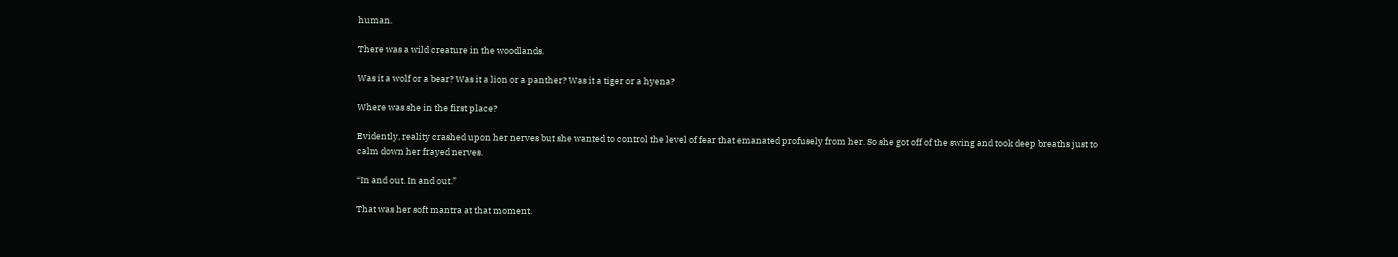human.

There was a wild creature in the woodlands.

Was it a wolf or a bear? Was it a lion or a panther? Was it a tiger or a hyena?

Where was she in the first place?

Evidently, reality crashed upon her nerves but she wanted to control the level of fear that emanated profusely from her. So she got off of the swing and took deep breaths just to calm down her frayed nerves.

“In and out. In and out.”

That was her soft mantra at that moment.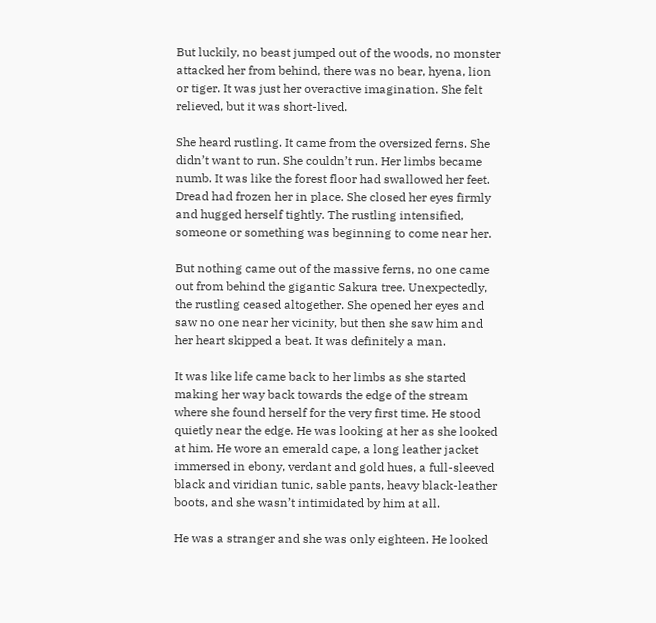But luckily, no beast jumped out of the woods, no monster attacked her from behind, there was no bear, hyena, lion or tiger. It was just her overactive imagination. She felt relieved, but it was short-lived.

She heard rustling. It came from the oversized ferns. She didn’t want to run. She couldn’t run. Her limbs became numb. It was like the forest floor had swallowed her feet. Dread had frozen her in place. She closed her eyes firmly and hugged herself tightly. The rustling intensified, someone or something was beginning to come near her.

But nothing came out of the massive ferns, no one came out from behind the gigantic Sakura tree. Unexpectedly, the rustling ceased altogether. She opened her eyes and saw no one near her vicinity, but then she saw him and her heart skipped a beat. It was definitely a man.

It was like life came back to her limbs as she started making her way back towards the edge of the stream where she found herself for the very first time. He stood quietly near the edge. He was looking at her as she looked at him. He wore an emerald cape, a long leather jacket immersed in ebony, verdant and gold hues, a full-sleeved black and viridian tunic, sable pants, heavy black-leather boots, and she wasn’t intimidated by him at all.

He was a stranger and she was only eighteen. He looked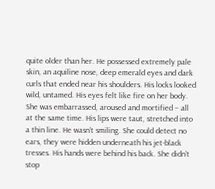quite older than her. He possessed extremely pale skin, an aquiline nose, deep emerald eyes and dark curls that ended near his shoulders. His locks looked wild, untamed. His eyes felt like fire on her body. She was embarrassed, aroused and mortified – all at the same time. His lips were taut, stretched into a thin line. He wasn’t smiling. She could detect no ears, they were hidden underneath his jet-black tresses. His hands were behind his back. She didn’t stop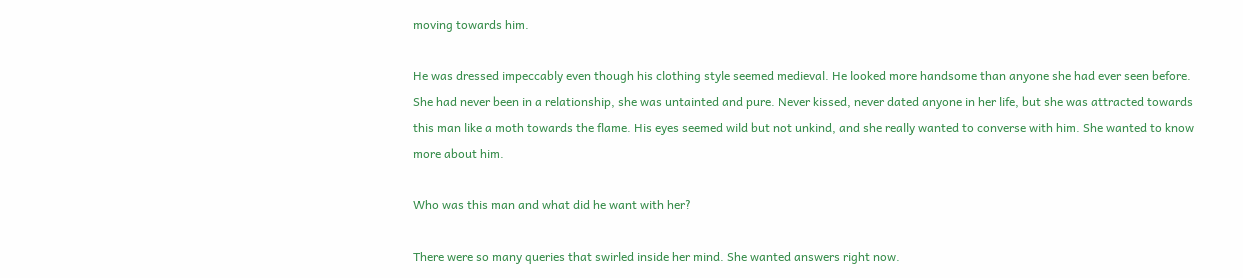moving towards him.

He was dressed impeccably even though his clothing style seemed medieval. He looked more handsome than anyone she had ever seen before. She had never been in a relationship, she was untainted and pure. Never kissed, never dated anyone in her life, but she was attracted towards this man like a moth towards the flame. His eyes seemed wild but not unkind, and she really wanted to converse with him. She wanted to know more about him.

Who was this man and what did he want with her?

There were so many queries that swirled inside her mind. She wanted answers right now.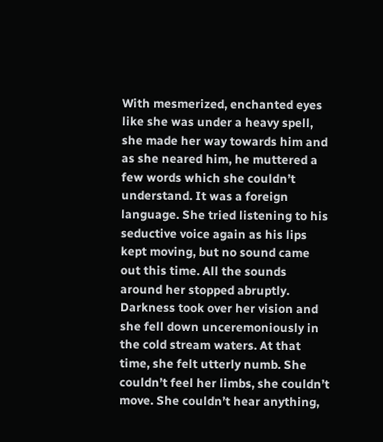With mesmerized, enchanted eyes like she was under a heavy spell, she made her way towards him and as she neared him, he muttered a few words which she couldn’t understand. It was a foreign language. She tried listening to his seductive voice again as his lips kept moving, but no sound came out this time. All the sounds around her stopped abruptly. Darkness took over her vision and she fell down unceremoniously in the cold stream waters. At that time, she felt utterly numb. She couldn’t feel her limbs, she couldn’t move. She couldn’t hear anything,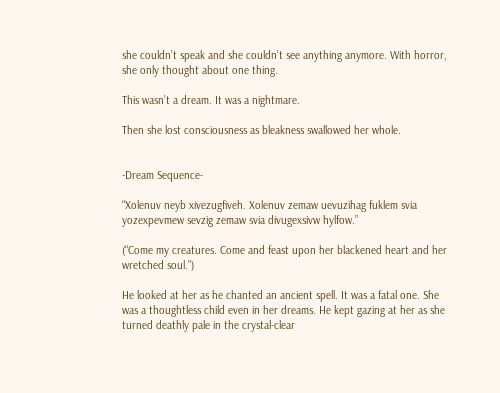she couldn’t speak and she couldn’t see anything anymore. With horror, she only thought about one thing.

This wasn’t a dream. It was a nightmare.

Then she lost consciousness as bleakness swallowed her whole.


-Dream Sequence-

“Xolenuv neyb xivezugfiveh. Xolenuv zemaw uevuzihag fuklem svia yozexpevmew sevzig zemaw svia divugexsivw hylfow.”

(“Come my creatures. Come and feast upon her blackened heart and her wretched soul.”)

He looked at her as he chanted an ancient spell. It was a fatal one. She was a thoughtless child even in her dreams. He kept gazing at her as she turned deathly pale in the crystal-clear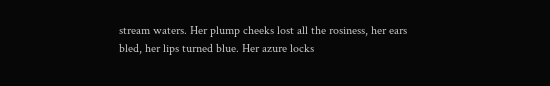stream waters. Her plump cheeks lost all the rosiness, her ears bled, her lips turned blue. Her azure locks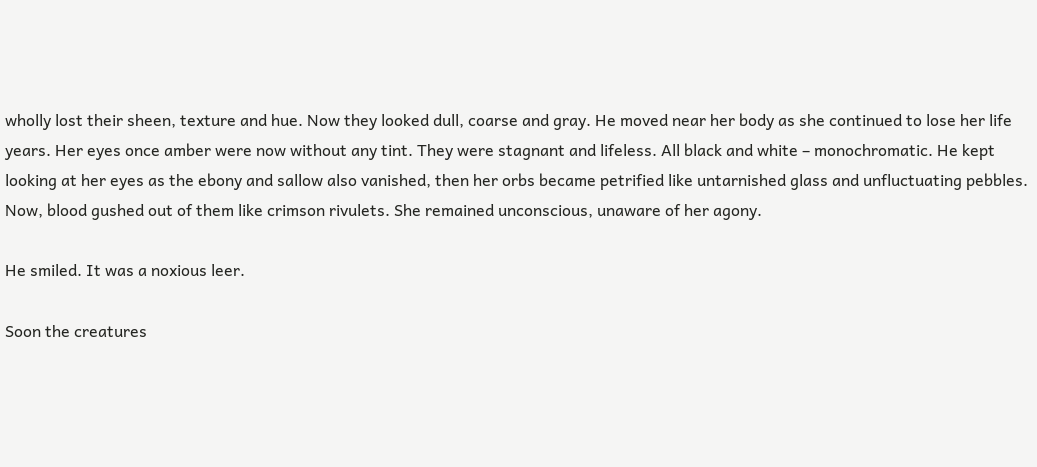wholly lost their sheen, texture and hue. Now they looked dull, coarse and gray. He moved near her body as she continued to lose her life years. Her eyes once amber were now without any tint. They were stagnant and lifeless. All black and white – monochromatic. He kept looking at her eyes as the ebony and sallow also vanished, then her orbs became petrified like untarnished glass and unfluctuating pebbles. Now, blood gushed out of them like crimson rivulets. She remained unconscious, unaware of her agony.

He smiled. It was a noxious leer.

Soon the creatures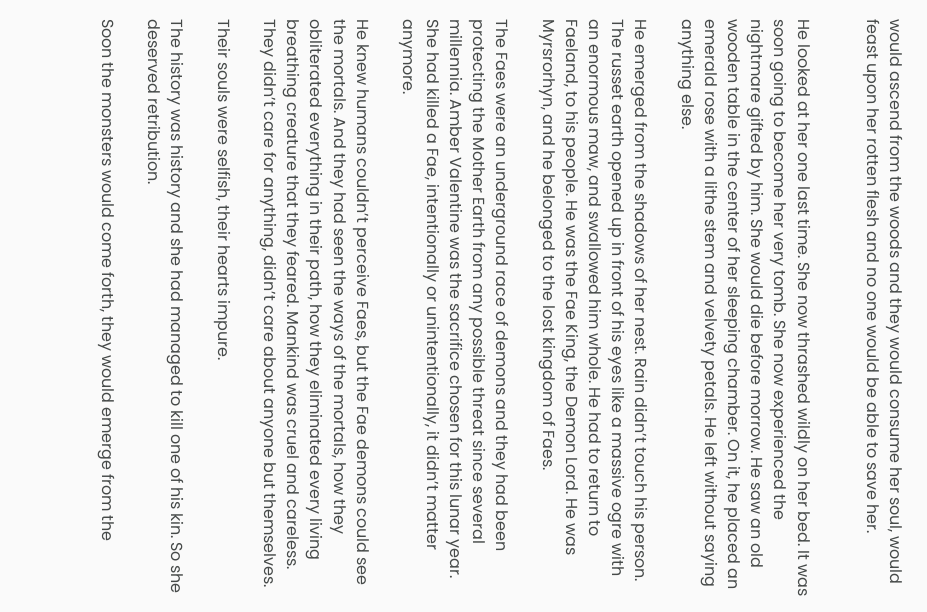would ascend from the woods and they would consume her soul, would feast upon her rotten flesh and no one would be able to save her.


He looked at her one last time. She now thrashed wildly on her bed. It was soon going to become her very tomb. She now experienced the nightmare gifted by him. She would die before morrow. He saw an old wooden table in the center of her sleeping chamber. On it, he placed an emerald rose with a lithe stem and velvety petals. He left without saying anything else.

He emerged from the shadows of her nest. Rain didn’t touch his person. The russet earth opened up in front of his eyes like a massive ogre with an enormous maw, and swallowed him whole. He had to return to Faeland, to his people. He was the Fae King, the Demon Lord. He was Myrsrorhyn, and he belonged to the lost kingdom of Faes.

The Faes were an underground race of demons and they had been protecting the Mother Earth from any possible threat since several millennia. Amber Valentine was the sacrifice chosen for this lunar year. She had killed a Fae, intentionally or unintentionally, it didn’t matter anymore.

He knew humans couldn’t perceive Faes, but the Fae demons could see the mortals. And they had seen the ways of the mortals, how they obliterated everything in their path, how they eliminated every living breathing creature that they feared. Mankind was cruel and careless. They didn’t care for anything, didn’t care about anyone but themselves.

Their souls were selfish, their hearts impure.

The history was history and she had managed to kill one of his kin. So she deserved retribution.

Soon the monsters would come forth, they would emerge from the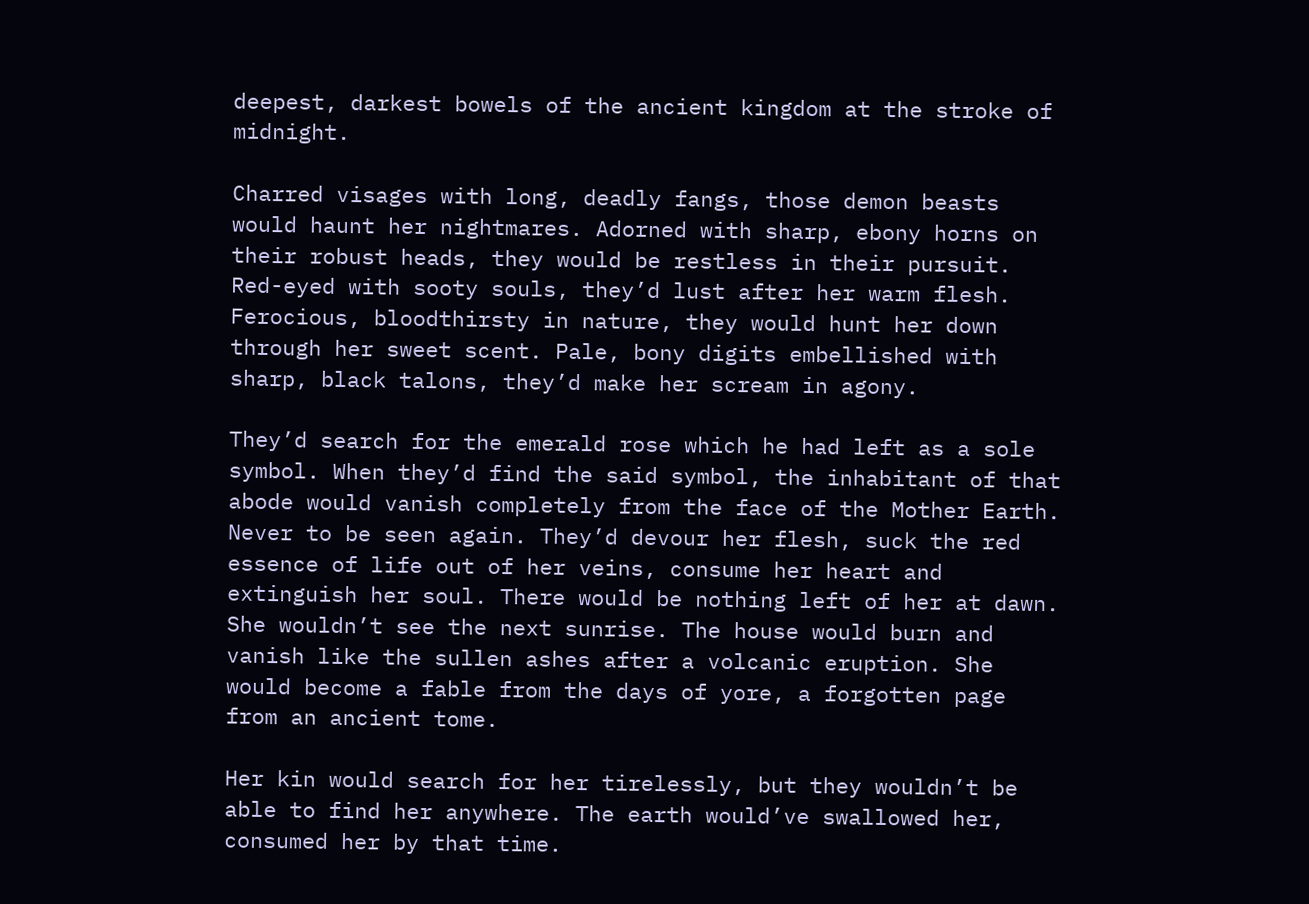deepest, darkest bowels of the ancient kingdom at the stroke of midnight.

Charred visages with long, deadly fangs, those demon beasts would haunt her nightmares. Adorned with sharp, ebony horns on their robust heads, they would be restless in their pursuit. Red-eyed with sooty souls, they’d lust after her warm flesh. Ferocious, bloodthirsty in nature, they would hunt her down through her sweet scent. Pale, bony digits embellished with sharp, black talons, they’d make her scream in agony.

They’d search for the emerald rose which he had left as a sole symbol. When they’d find the said symbol, the inhabitant of that abode would vanish completely from the face of the Mother Earth. Never to be seen again. They’d devour her flesh, suck the red essence of life out of her veins, consume her heart and extinguish her soul. There would be nothing left of her at dawn. She wouldn’t see the next sunrise. The house would burn and vanish like the sullen ashes after a volcanic eruption. She would become a fable from the days of yore, a forgotten page from an ancient tome.

Her kin would search for her tirelessly, but they wouldn’t be able to find her anywhere. The earth would’ve swallowed her, consumed her by that time.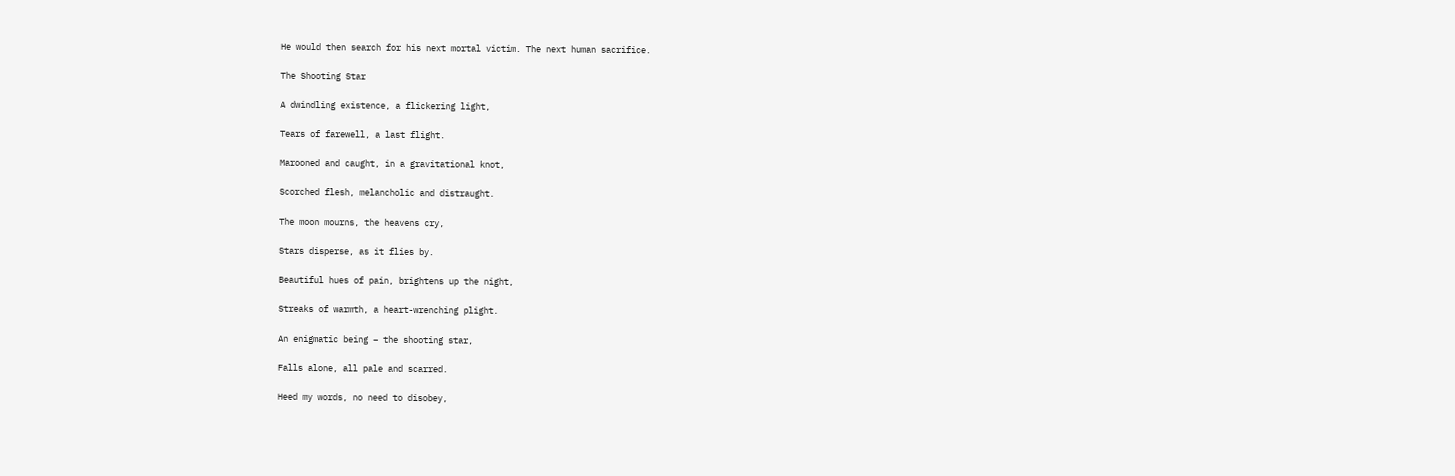He would then search for his next mortal victim. The next human sacrifice.

The Shooting Star

A dwindling existence, a flickering light,

Tears of farewell, a last flight.

Marooned and caught, in a gravitational knot,

Scorched flesh, melancholic and distraught.

The moon mourns, the heavens cry,

Stars disperse, as it flies by.

Beautiful hues of pain, brightens up the night,

Streaks of warmth, a heart-wrenching plight.

An enigmatic being – the shooting star,

Falls alone, all pale and scarred.

Heed my words, no need to disobey,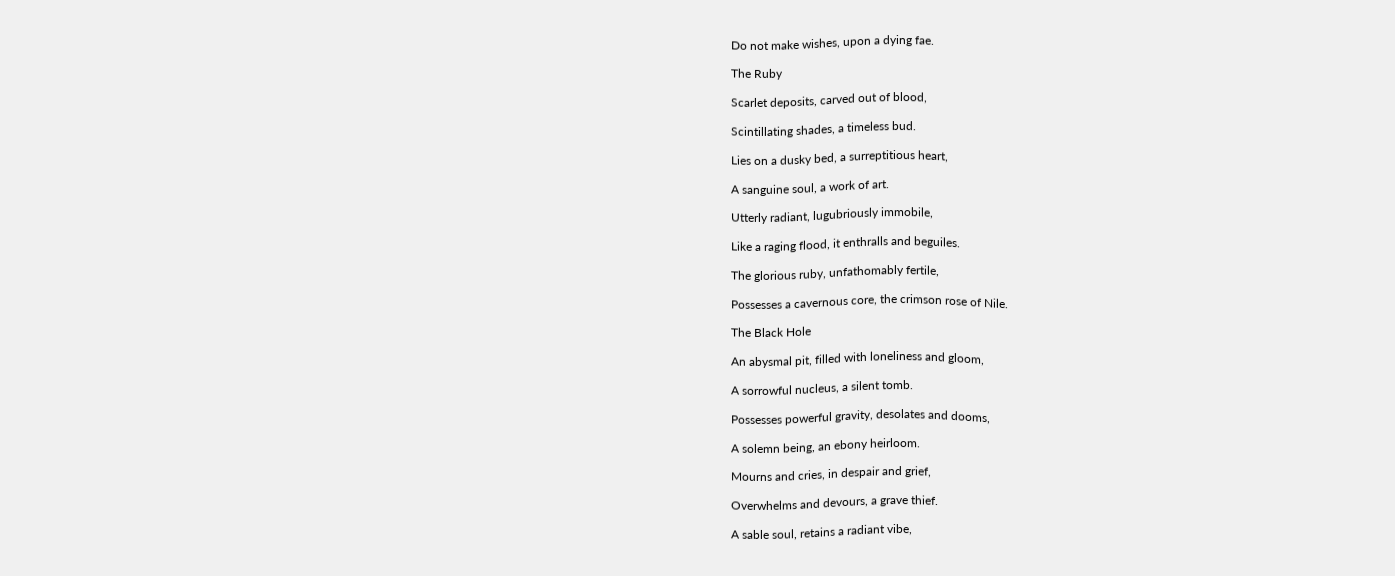Do not make wishes, upon a dying fae.

The Ruby

Scarlet deposits, carved out of blood,

Scintillating shades, a timeless bud.

Lies on a dusky bed, a surreptitious heart,

A sanguine soul, a work of art.

Utterly radiant, lugubriously immobile,

Like a raging flood, it enthralls and beguiles.

The glorious ruby, unfathomably fertile,

Possesses a cavernous core, the crimson rose of Nile.

The Black Hole

An abysmal pit, filled with loneliness and gloom,

A sorrowful nucleus, a silent tomb.

Possesses powerful gravity, desolates and dooms,

A solemn being, an ebony heirloom.

Mourns and cries, in despair and grief,

Overwhelms and devours, a grave thief.

A sable soul, retains a radiant vibe,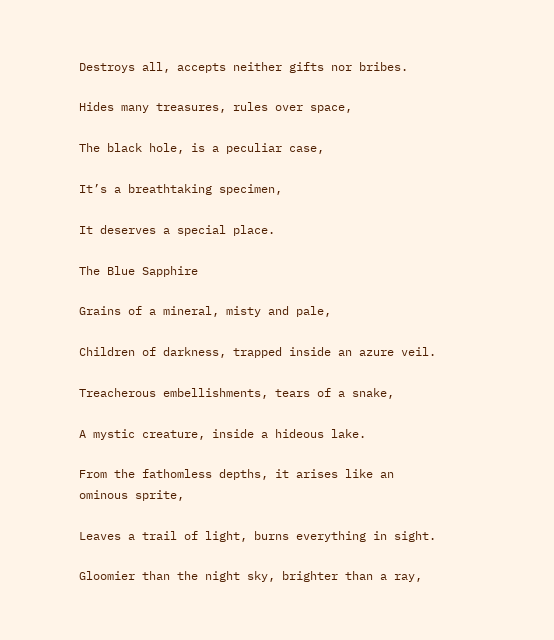Destroys all, accepts neither gifts nor bribes.

Hides many treasures, rules over space,

The black hole, is a peculiar case,

It’s a breathtaking specimen,

It deserves a special place.

The Blue Sapphire

Grains of a mineral, misty and pale,

Children of darkness, trapped inside an azure veil.

Treacherous embellishments, tears of a snake,

A mystic creature, inside a hideous lake.

From the fathomless depths, it arises like an ominous sprite,

Leaves a trail of light, burns everything in sight.

Gloomier than the night sky, brighter than a ray,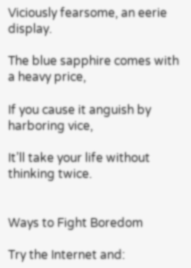Viciously fearsome, an eerie display.

The blue sapphire comes with a heavy price,

If you cause it anguish by harboring vice,

It’ll take your life without thinking twice.


Ways to Fight Boredom

Try the Internet and: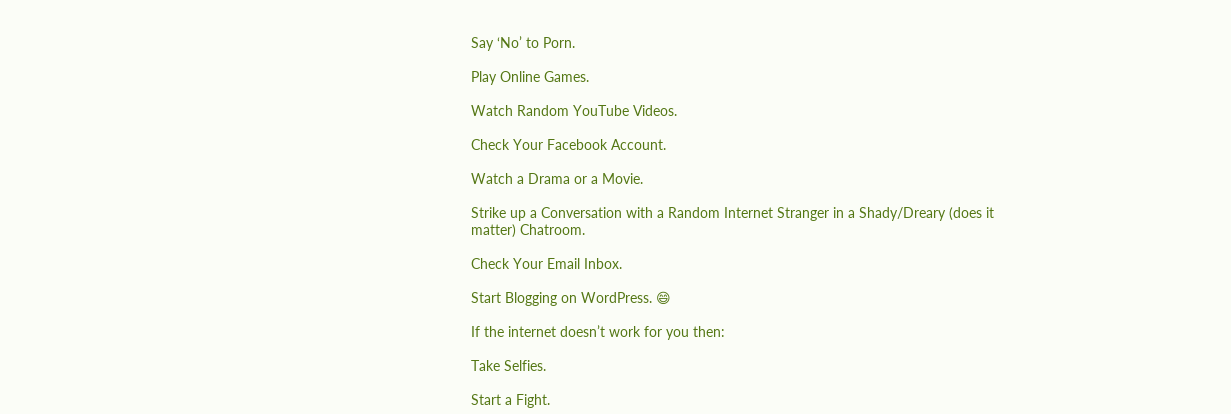Say ‘No’ to Porn.

Play Online Games.

Watch Random YouTube Videos.

Check Your Facebook Account.

Watch a Drama or a Movie.

Strike up a Conversation with a Random Internet Stranger in a Shady/Dreary (does it matter) Chatroom.

Check Your Email Inbox.

Start Blogging on WordPress. 😄

If the internet doesn’t work for you then:

Take Selfies.

Start a Fight.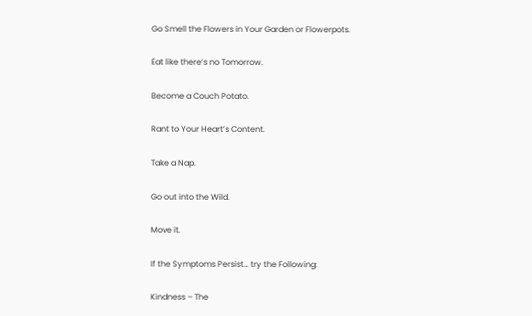Go Smell the Flowers in Your Garden or Flowerpots.

Eat like there’s no Tomorrow.

Become a Couch Potato.

Rant to Your Heart’s Content.

Take a Nap.

Go out into the Wild.

Move it.

If the Symptoms Persist… try the Following:

Kindness – The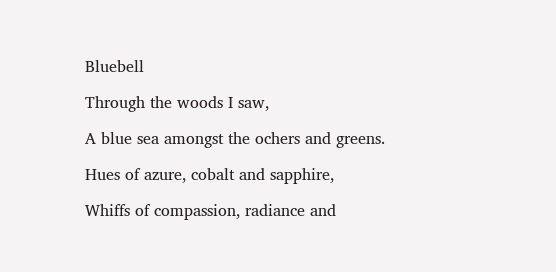Bluebell

Through the woods I saw,

A blue sea amongst the ochers and greens.

Hues of azure, cobalt and sapphire,

Whiffs of compassion, radiance and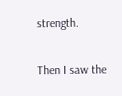strength.

Then I saw the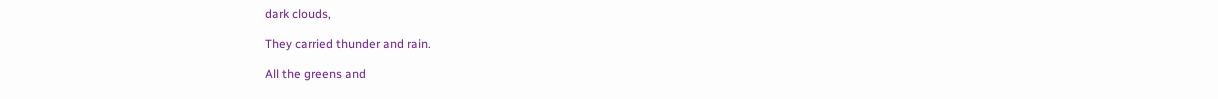dark clouds,

They carried thunder and rain.

All the greens and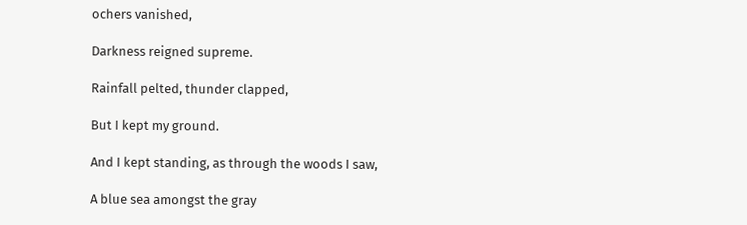ochers vanished,

Darkness reigned supreme.

Rainfall pelted, thunder clapped,

But I kept my ground.

And I kept standing, as through the woods I saw,

A blue sea amongst the gray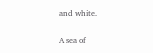and white.

A sea of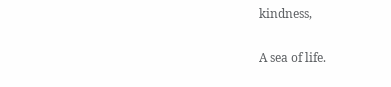kindness,

A sea of life.